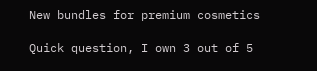New bundles for premium cosmetics

Quick question, I own 3 out of 5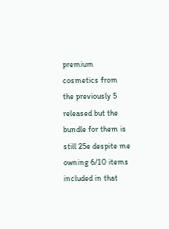premium cosmetics from the previously 5 released but the bundle for them is still 25e despite me owning 6/10 items included in that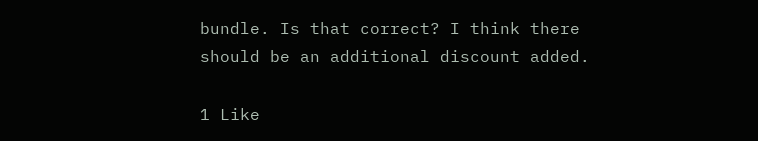bundle. Is that correct? I think there should be an additional discount added.

1 Like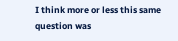I think more or less this same question was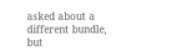asked about a different bundle, but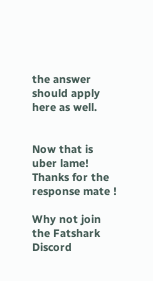the answer should apply here as well.


Now that is uber lame! Thanks for the response mate !

Why not join the Fatshark Discord